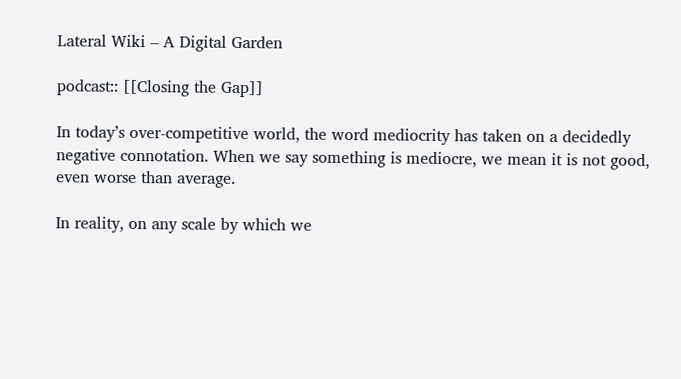Lateral Wiki – A Digital Garden

podcast:: [[Closing the Gap]]

In today’s over-competitive world, the word mediocrity has taken on a decidedly negative connotation. When we say something is mediocre, we mean it is not good, even worse than average.

In reality, on any scale by which we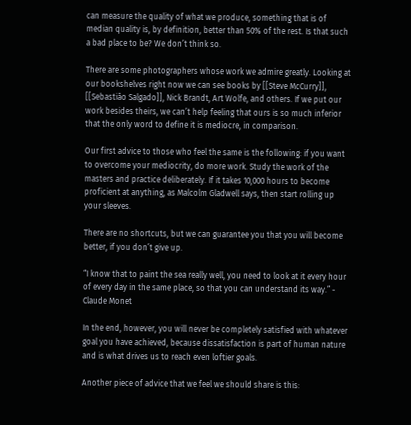can measure the quality of what we produce, something that is of median quality is, by definition, better than 50% of the rest. Is that such a bad place to be? We don’t think so.

There are some photographers whose work we admire greatly. Looking at our bookshelves right now we can see books by [[Steve McCurry]], [[Sebastião Salgado]], Nick Brandt, Art Wolfe, and others. If we put our work besides theirs, we can’t help feeling that ours is so much inferior that the only word to define it is mediocre, in comparison.

Our first advice to those who feel the same is the following: if you want to overcome your mediocrity, do more work. Study the work of the masters and practice deliberately. If it takes 10,000 hours to become proficient at anything, as Malcolm Gladwell says, then start rolling up your sleeves.

There are no shortcuts, but we can guarantee you that you will become better, if you don’t give up.

“I know that to paint the sea really well, you need to look at it every hour of every day in the same place, so that you can understand its way.” - Claude Monet

In the end, however, you will never be completely satisfied with whatever goal you have achieved, because dissatisfaction is part of human nature and is what drives us to reach even loftier goals.

Another piece of advice that we feel we should share is this: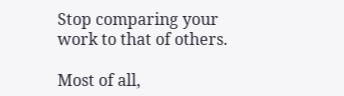Stop comparing your work to that of others.

Most of all,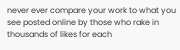never ever compare your work to what you see posted online by those who rake in thousands of likes for each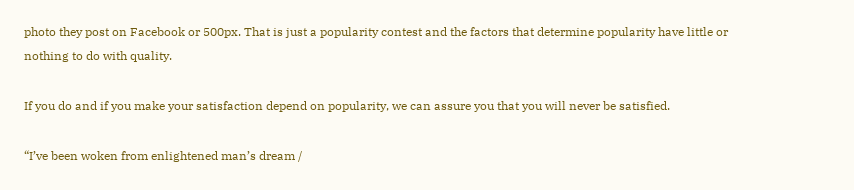photo they post on Facebook or 500px. That is just a popularity contest and the factors that determine popularity have little or nothing to do with quality.

If you do and if you make your satisfaction depend on popularity, we can assure you that you will never be satisfied.

“I’ve been woken from enlightened man’s dream /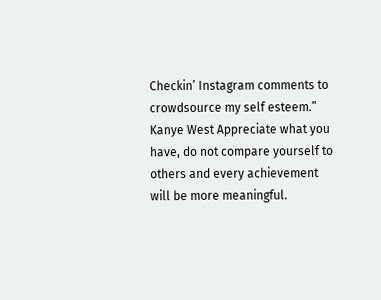Checkin’ Instagram comments to crowdsource my self esteem.” Kanye West Appreciate what you have, do not compare yourself to others and every achievement will be more meaningful.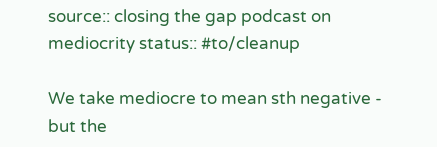source:: closing the gap podcast on mediocrity status:: #to/cleanup

We take mediocre to mean sth negative - but the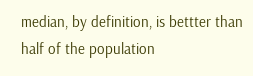median, by definition, is bettter than half of the population